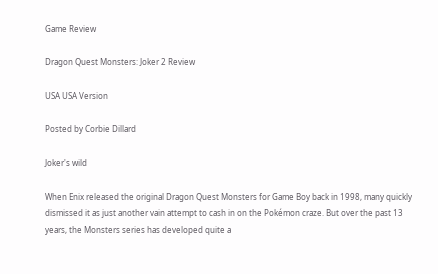Game Review

Dragon Quest Monsters: Joker 2 Review

USA USA Version

Posted by Corbie Dillard

Joker's wild

When Enix released the original Dragon Quest Monsters for Game Boy back in 1998, many quickly dismissed it as just another vain attempt to cash in on the Pokémon craze. But over the past 13 years, the Monsters series has developed quite a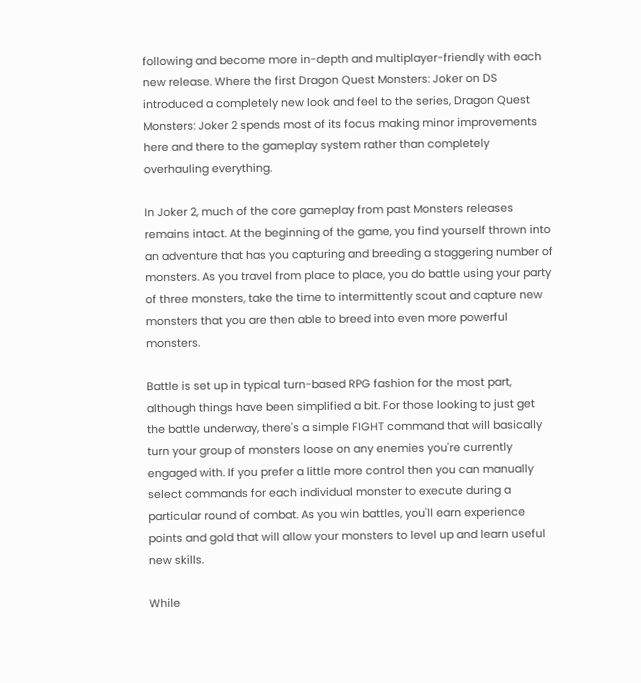following and become more in-depth and multiplayer-friendly with each new release. Where the first Dragon Quest Monsters: Joker on DS introduced a completely new look and feel to the series, Dragon Quest Monsters: Joker 2 spends most of its focus making minor improvements here and there to the gameplay system rather than completely overhauling everything.

In Joker 2, much of the core gameplay from past Monsters releases remains intact. At the beginning of the game, you find yourself thrown into an adventure that has you capturing and breeding a staggering number of monsters. As you travel from place to place, you do battle using your party of three monsters, take the time to intermittently scout and capture new monsters that you are then able to breed into even more powerful monsters.

Battle is set up in typical turn-based RPG fashion for the most part, although things have been simplified a bit. For those looking to just get the battle underway, there's a simple FIGHT command that will basically turn your group of monsters loose on any enemies you're currently engaged with. If you prefer a little more control then you can manually select commands for each individual monster to execute during a particular round of combat. As you win battles, you'll earn experience points and gold that will allow your monsters to level up and learn useful new skills.

While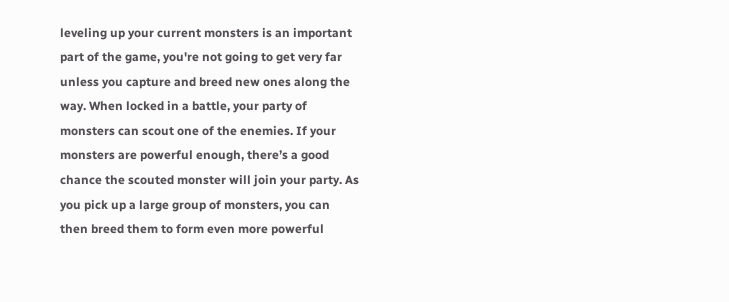leveling up your current monsters is an important part of the game, you're not going to get very far unless you capture and breed new ones along the way. When locked in a battle, your party of monsters can scout one of the enemies. If your monsters are powerful enough, there’s a good chance the scouted monster will join your party. As you pick up a large group of monsters, you can then breed them to form even more powerful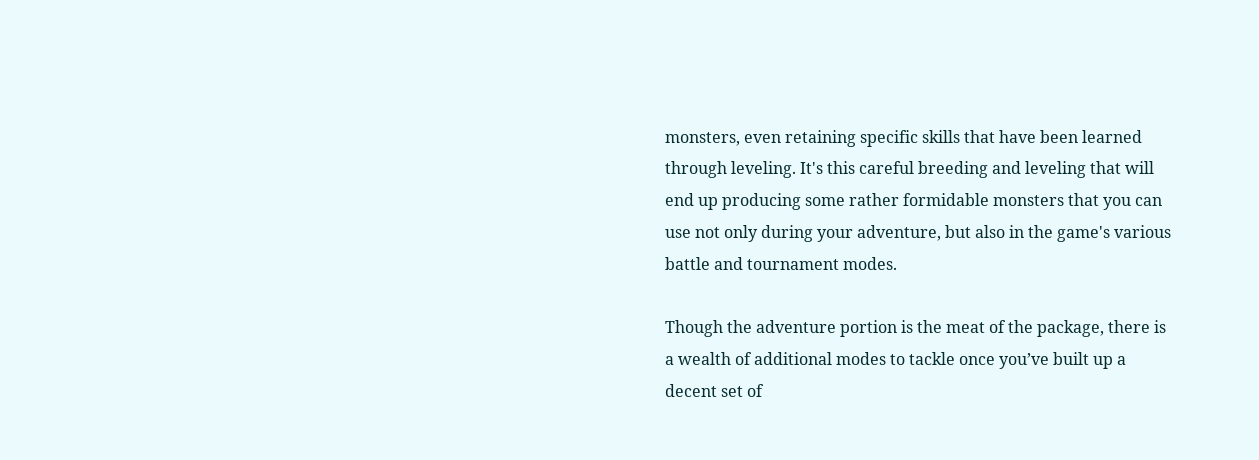monsters, even retaining specific skills that have been learned through leveling. It's this careful breeding and leveling that will end up producing some rather formidable monsters that you can use not only during your adventure, but also in the game's various battle and tournament modes.

Though the adventure portion is the meat of the package, there is a wealth of additional modes to tackle once you’ve built up a decent set of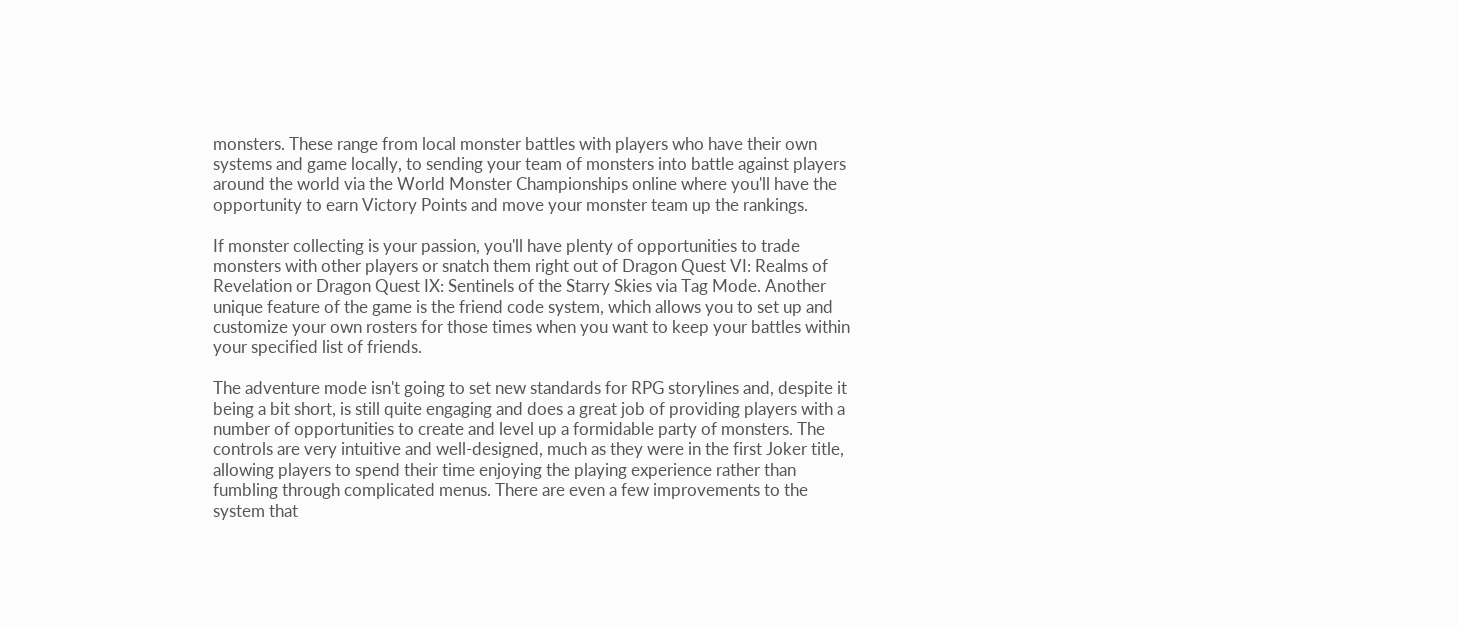monsters. These range from local monster battles with players who have their own systems and game locally, to sending your team of monsters into battle against players around the world via the World Monster Championships online where you'll have the opportunity to earn Victory Points and move your monster team up the rankings.

If monster collecting is your passion, you'll have plenty of opportunities to trade monsters with other players or snatch them right out of Dragon Quest VI: Realms of Revelation or Dragon Quest IX: Sentinels of the Starry Skies via Tag Mode. Another unique feature of the game is the friend code system, which allows you to set up and customize your own rosters for those times when you want to keep your battles within your specified list of friends.

The adventure mode isn't going to set new standards for RPG storylines and, despite it being a bit short, is still quite engaging and does a great job of providing players with a number of opportunities to create and level up a formidable party of monsters. The controls are very intuitive and well-designed, much as they were in the first Joker title, allowing players to spend their time enjoying the playing experience rather than fumbling through complicated menus. There are even a few improvements to the system that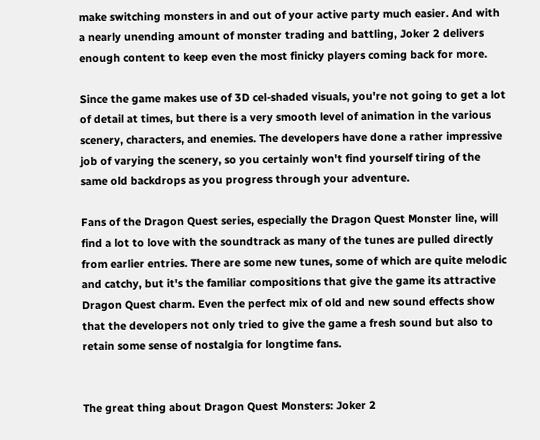make switching monsters in and out of your active party much easier. And with a nearly unending amount of monster trading and battling, Joker 2 delivers enough content to keep even the most finicky players coming back for more.

Since the game makes use of 3D cel-shaded visuals, you're not going to get a lot of detail at times, but there is a very smooth level of animation in the various scenery, characters, and enemies. The developers have done a rather impressive job of varying the scenery, so you certainly won't find yourself tiring of the same old backdrops as you progress through your adventure.

Fans of the Dragon Quest series, especially the Dragon Quest Monster line, will find a lot to love with the soundtrack as many of the tunes are pulled directly from earlier entries. There are some new tunes, some of which are quite melodic and catchy, but it's the familiar compositions that give the game its attractive Dragon Quest charm. Even the perfect mix of old and new sound effects show that the developers not only tried to give the game a fresh sound but also to retain some sense of nostalgia for longtime fans.


The great thing about Dragon Quest Monsters: Joker 2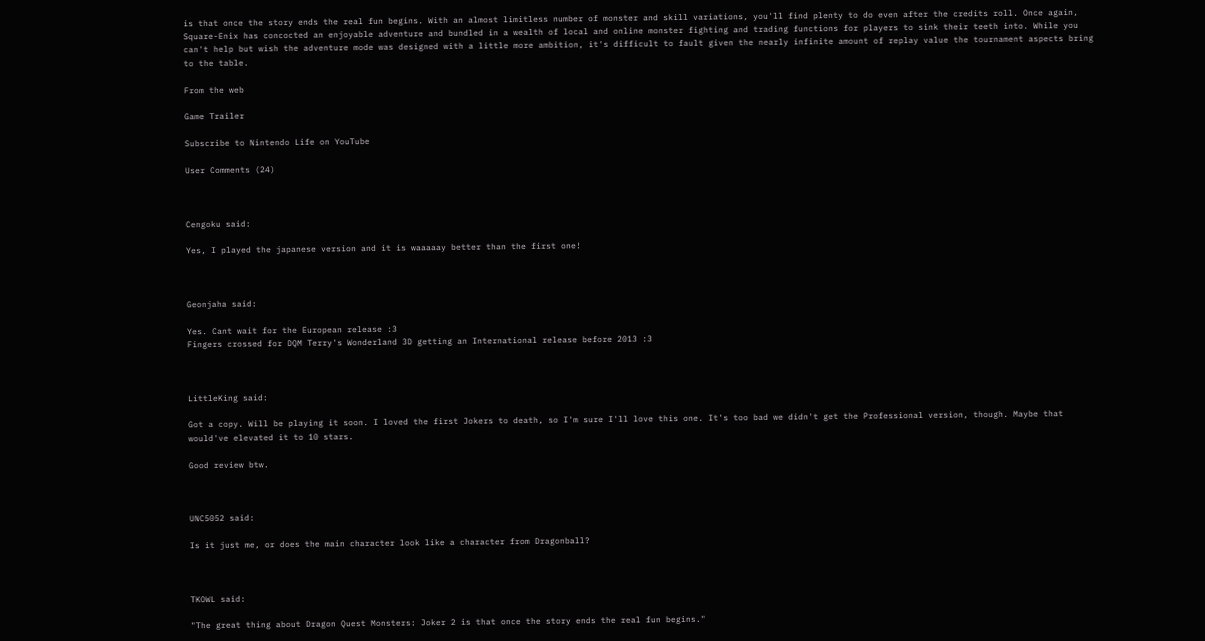is that once the story ends the real fun begins. With an almost limitless number of monster and skill variations, you'll find plenty to do even after the credits roll. Once again, Square-Enix has concocted an enjoyable adventure and bundled in a wealth of local and online monster fighting and trading functions for players to sink their teeth into. While you can't help but wish the adventure mode was designed with a little more ambition, it's difficult to fault given the nearly infinite amount of replay value the tournament aspects bring to the table.

From the web

Game Trailer

Subscribe to Nintendo Life on YouTube

User Comments (24)



Cengoku said:

Yes, I played the japanese version and it is waaaaay better than the first one!



Geonjaha said:

Yes. Cant wait for the European release :3
Fingers crossed for DQM Terry's Wonderland 3D getting an International release before 2013 :3



LittleKing said:

Got a copy. Will be playing it soon. I loved the first Jokers to death, so I'm sure I'll love this one. It's too bad we didn't get the Professional version, though. Maybe that would've elevated it to 10 stars.

Good review btw.



UNC5052 said:

Is it just me, or does the main character look like a character from Dragonball?



TKOWL said:

"The great thing about Dragon Quest Monsters: Joker 2 is that once the story ends the real fun begins."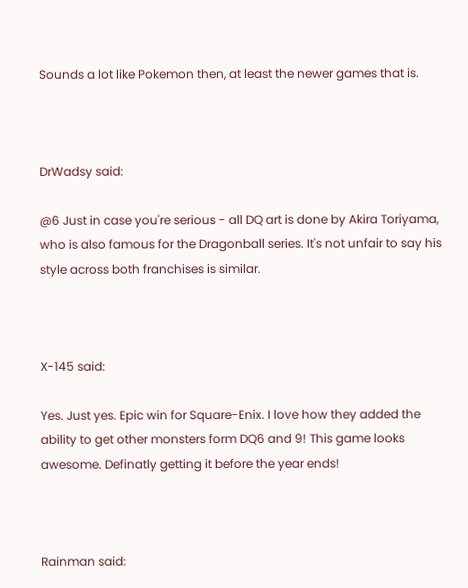Sounds a lot like Pokemon then, at least the newer games that is.



DrWadsy said:

@6 Just in case you're serious - all DQ art is done by Akira Toriyama, who is also famous for the Dragonball series. It's not unfair to say his style across both franchises is similar.



X-145 said:

Yes. Just yes. Epic win for Square-Enix. I love how they added the ability to get other monsters form DQ6 and 9! This game looks awesome. Definatly getting it before the year ends!



Rainman said: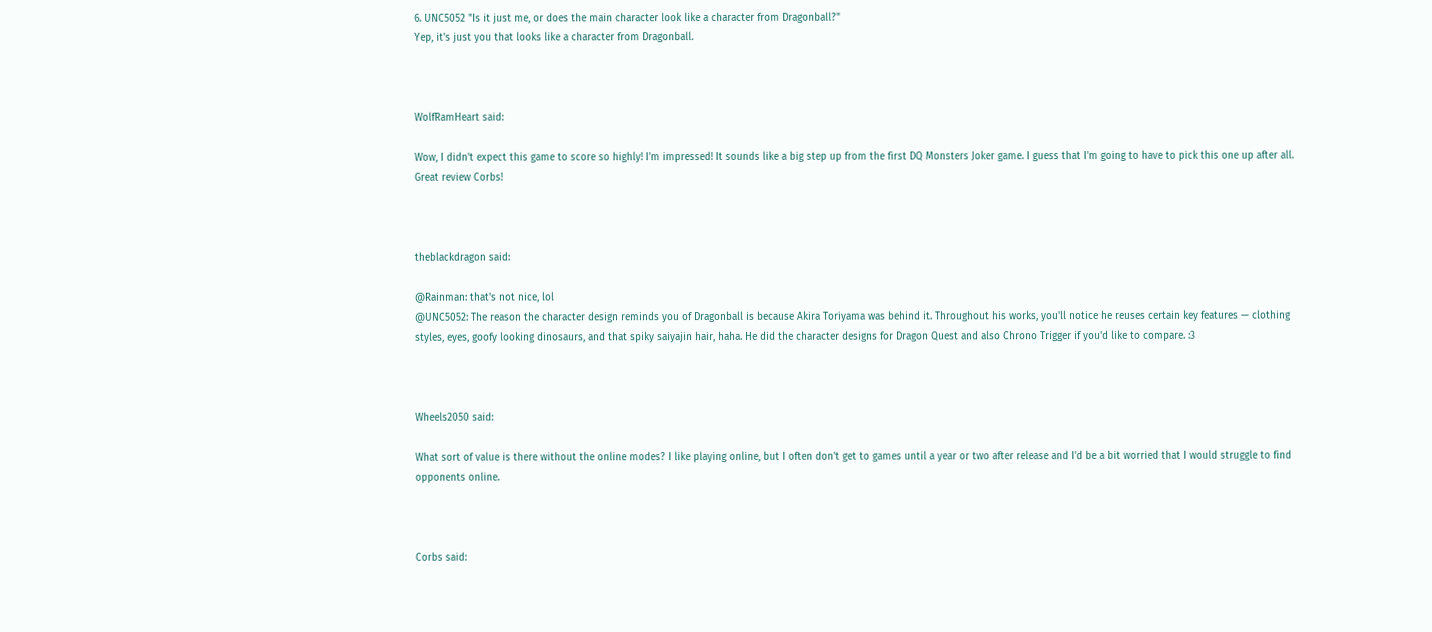6. UNC5052 "Is it just me, or does the main character look like a character from Dragonball?"
Yep, it's just you that looks like a character from Dragonball.



WolfRamHeart said:

Wow, I didn't expect this game to score so highly! I'm impressed! It sounds like a big step up from the first DQ Monsters Joker game. I guess that I'm going to have to pick this one up after all. Great review Corbs!



theblackdragon said:

@Rainman: that's not nice, lol
@UNC5052: The reason the character design reminds you of Dragonball is because Akira Toriyama was behind it. Throughout his works, you'll notice he reuses certain key features — clothing styles, eyes, goofy looking dinosaurs, and that spiky saiyajin hair, haha. He did the character designs for Dragon Quest and also Chrono Trigger if you'd like to compare. :3



Wheels2050 said:

What sort of value is there without the online modes? I like playing online, but I often don't get to games until a year or two after release and I'd be a bit worried that I would struggle to find opponents online.



Corbs said: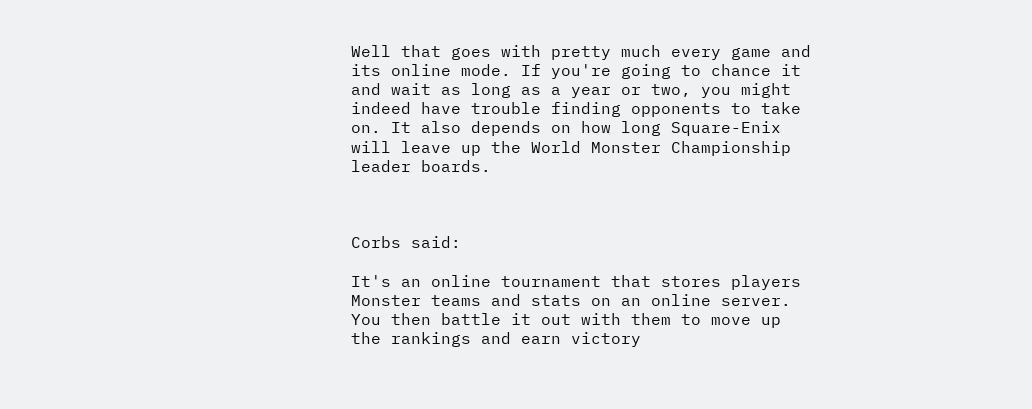Well that goes with pretty much every game and its online mode. If you're going to chance it and wait as long as a year or two, you might indeed have trouble finding opponents to take on. It also depends on how long Square-Enix will leave up the World Monster Championship leader boards.



Corbs said:

It's an online tournament that stores players Monster teams and stats on an online server. You then battle it out with them to move up the rankings and earn victory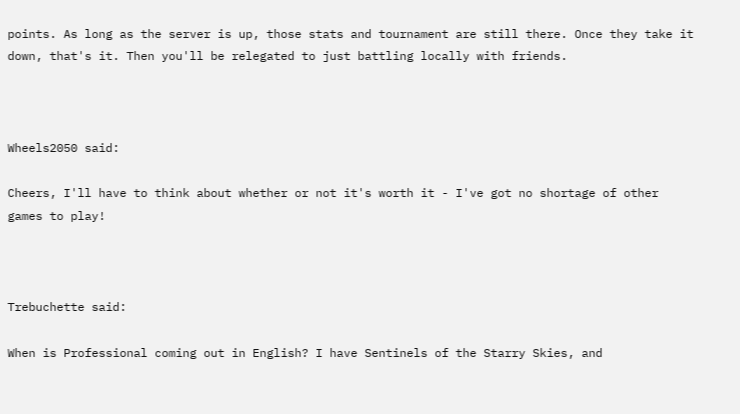points. As long as the server is up, those stats and tournament are still there. Once they take it down, that's it. Then you'll be relegated to just battling locally with friends.



Wheels2050 said:

Cheers, I'll have to think about whether or not it's worth it - I've got no shortage of other games to play!



Trebuchette said:

When is Professional coming out in English? I have Sentinels of the Starry Skies, and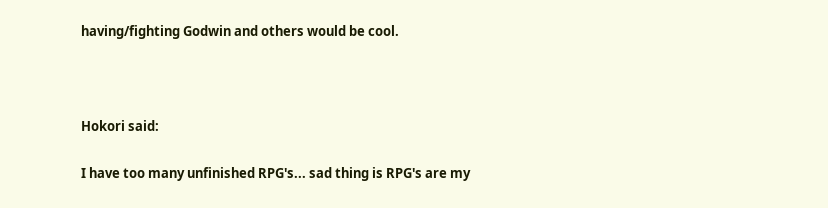having/fighting Godwin and others would be cool.



Hokori said:

I have too many unfinished RPG's... sad thing is RPG's are my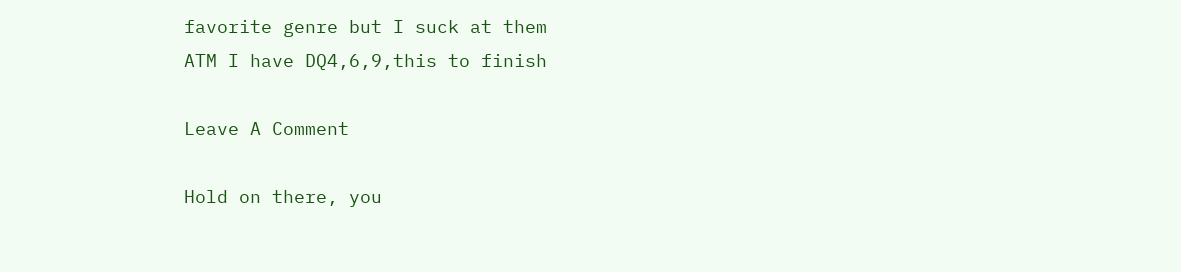favorite genre but I suck at them
ATM I have DQ4,6,9,this to finish

Leave A Comment

Hold on there, you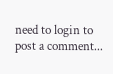need to login to post a comment...